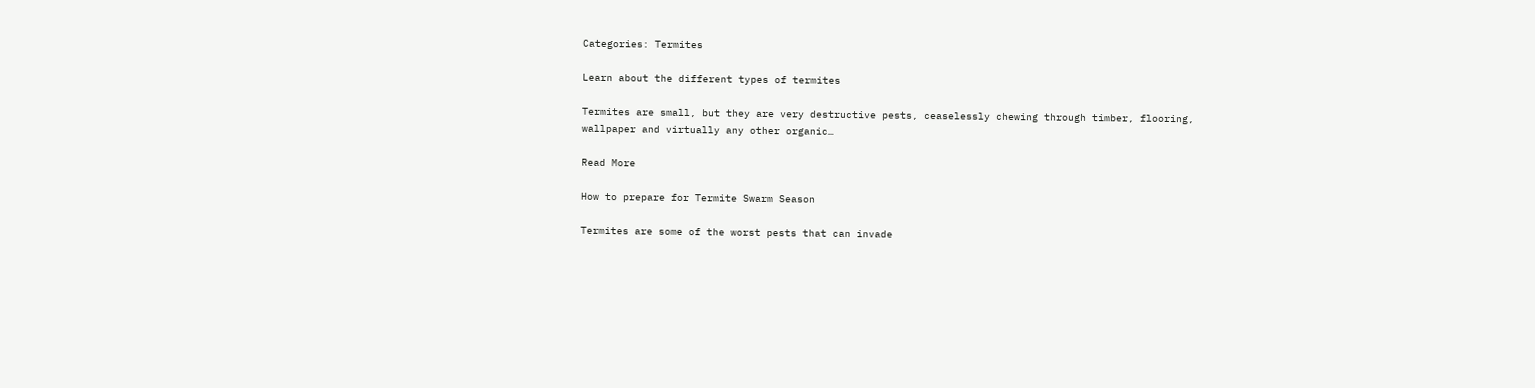Categories: Termites

Learn about the different types of termites

Termites are small, but they are very destructive pests, ceaselessly chewing through timber, flooring, wallpaper and virtually any other organic…

Read More

How to prepare for Termite Swarm Season

Termites are some of the worst pests that can invade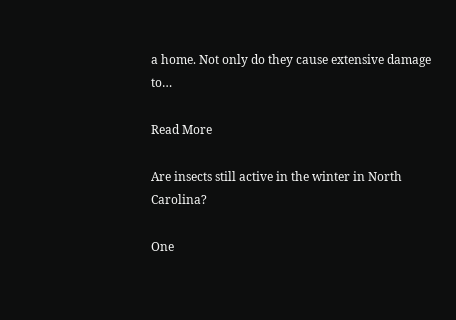a home. Not only do they cause extensive damage to…

Read More

Are insects still active in the winter in North Carolina?

One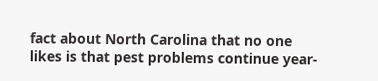fact about North Carolina that no one likes is that pest problems continue year-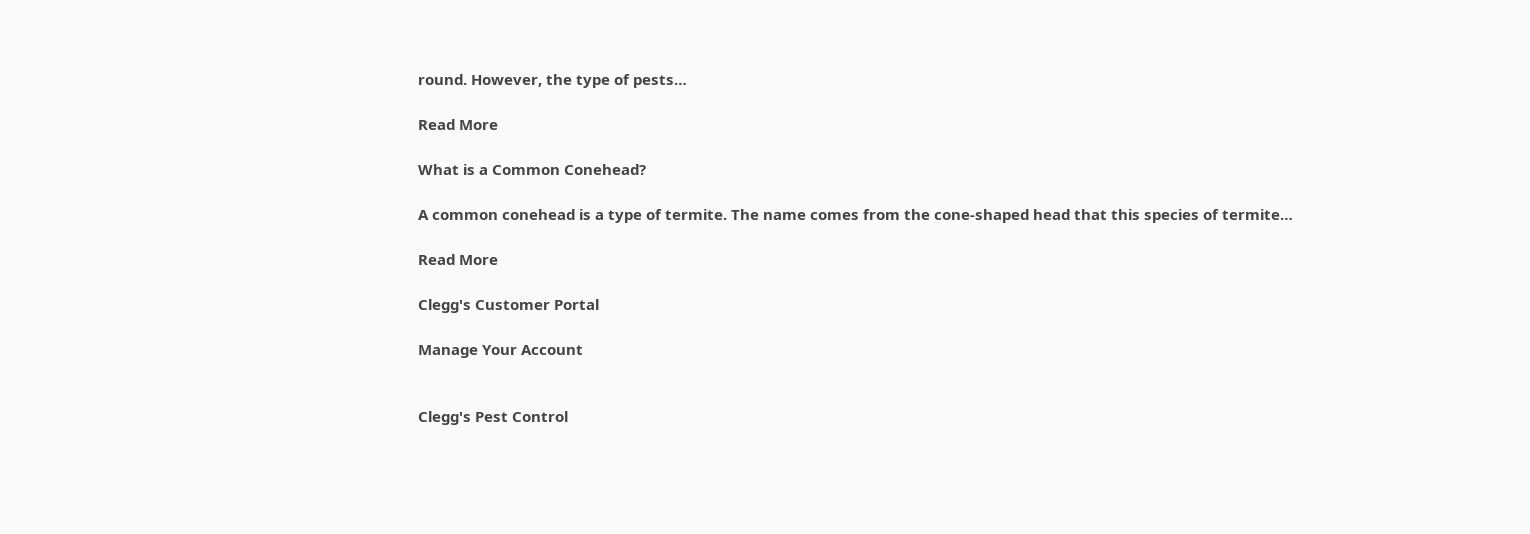round. However, the type of pests…

Read More

What is a Common Conehead?

A common conehead is a type of termite. The name comes from the cone-shaped head that this species of termite…

Read More

Clegg's Customer Portal

Manage Your Account


Clegg's Pest Control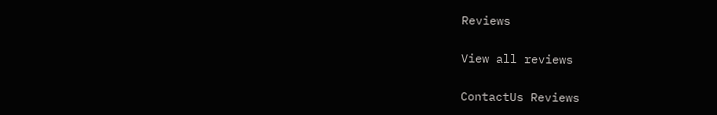Reviews

View all reviews

ContactUs Reviews